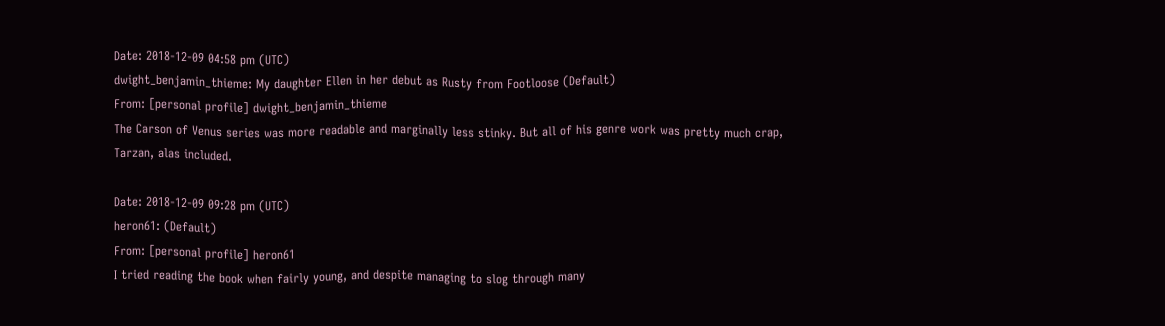Date: 2018-12-09 04:58 pm (UTC)
dwight_benjamin_thieme: My daughter Ellen in her debut as Rusty from Footloose (Default)
From: [personal profile] dwight_benjamin_thieme
The Carson of Venus series was more readable and marginally less stinky. But all of his genre work was pretty much crap, Tarzan, alas included.

Date: 2018-12-09 09:28 pm (UTC)
heron61: (Default)
From: [personal profile] heron61
I tried reading the book when fairly young, and despite managing to slog through many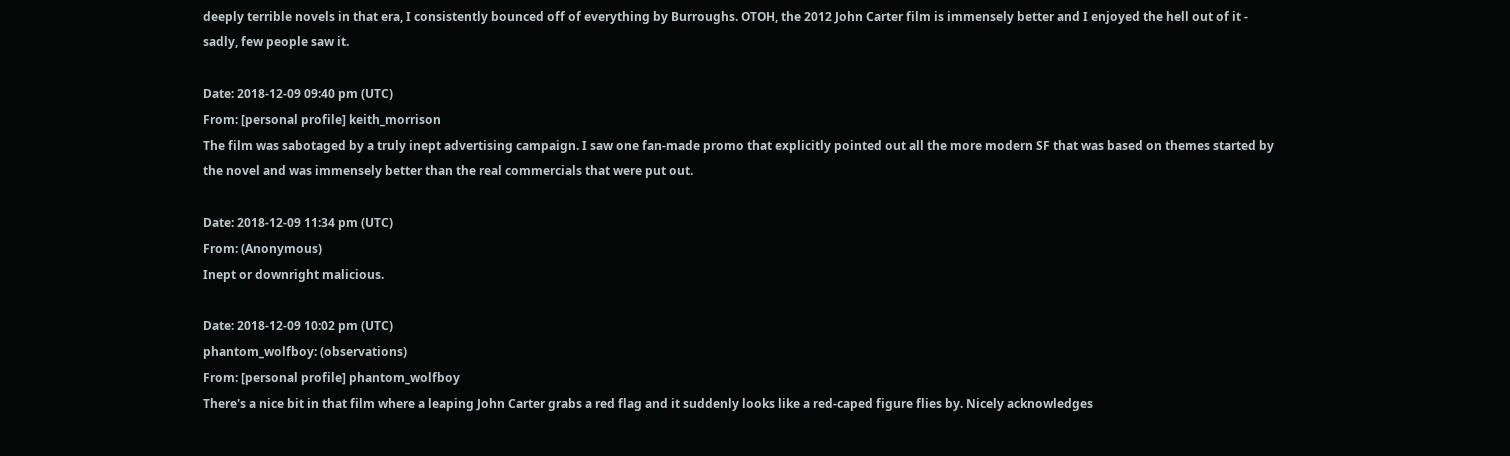deeply terrible novels in that era, I consistently bounced off of everything by Burroughs. OTOH, the 2012 John Carter film is immensely better and I enjoyed the hell out of it - sadly, few people saw it.

Date: 2018-12-09 09:40 pm (UTC)
From: [personal profile] keith_morrison
The film was sabotaged by a truly inept advertising campaign. I saw one fan-made promo that explicitly pointed out all the more modern SF that was based on themes started by the novel and was immensely better than the real commercials that were put out.

Date: 2018-12-09 11:34 pm (UTC)
From: (Anonymous)
Inept or downright malicious.

Date: 2018-12-09 10:02 pm (UTC)
phantom_wolfboy: (observations)
From: [personal profile] phantom_wolfboy
There's a nice bit in that film where a leaping John Carter grabs a red flag and it suddenly looks like a red-caped figure flies by. Nicely acknowledges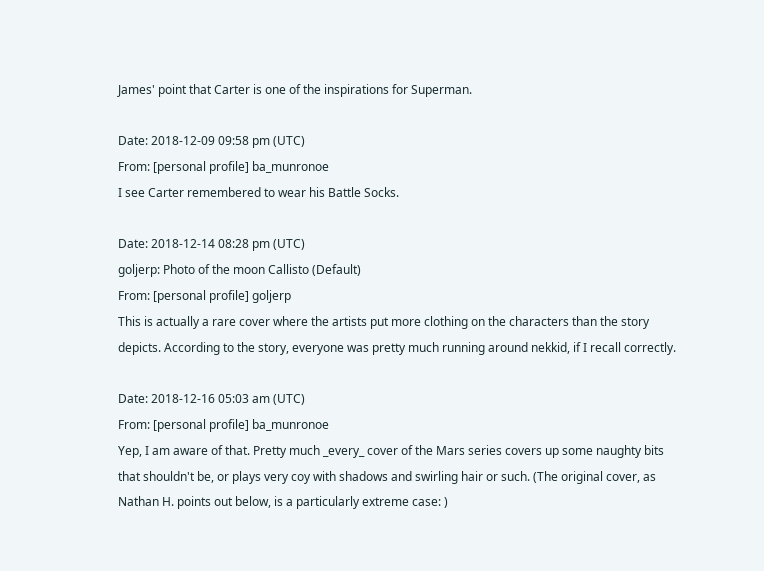James' point that Carter is one of the inspirations for Superman.

Date: 2018-12-09 09:58 pm (UTC)
From: [personal profile] ba_munronoe
I see Carter remembered to wear his Battle Socks.

Date: 2018-12-14 08:28 pm (UTC)
goljerp: Photo of the moon Callisto (Default)
From: [personal profile] goljerp
This is actually a rare cover where the artists put more clothing on the characters than the story depicts. According to the story, everyone was pretty much running around nekkid, if I recall correctly.

Date: 2018-12-16 05:03 am (UTC)
From: [personal profile] ba_munronoe
Yep, I am aware of that. Pretty much _every_ cover of the Mars series covers up some naughty bits that shouldn't be, or plays very coy with shadows and swirling hair or such. (The original cover, as Nathan H. points out below, is a particularly extreme case: )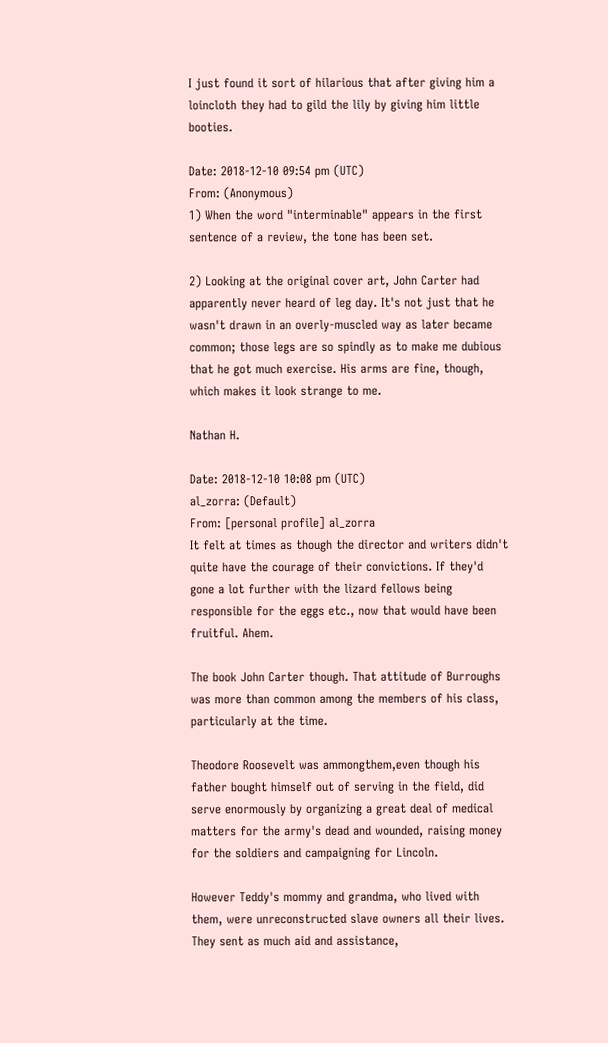I just found it sort of hilarious that after giving him a loincloth they had to gild the lily by giving him little booties.

Date: 2018-12-10 09:54 pm (UTC)
From: (Anonymous)
1) When the word "interminable" appears in the first sentence of a review, the tone has been set.

2) Looking at the original cover art, John Carter had apparently never heard of leg day. It's not just that he wasn't drawn in an overly-muscled way as later became common; those legs are so spindly as to make me dubious that he got much exercise. His arms are fine, though, which makes it look strange to me.

Nathan H.

Date: 2018-12-10 10:08 pm (UTC)
al_zorra: (Default)
From: [personal profile] al_zorra
It felt at times as though the director and writers didn't quite have the courage of their convictions. If they'd gone a lot further with the lizard fellows being responsible for the eggs etc., now that would have been fruitful. Ahem.

The book John Carter though. That attitude of Burroughs was more than common among the members of his class, particularly at the time.

Theodore Roosevelt was ammongthem,even though his father bought himself out of serving in the field, did serve enormously by organizing a great deal of medical matters for the army's dead and wounded, raising money for the soldiers and campaigning for Lincoln.

However Teddy's mommy and grandma, who lived with them, were unreconstructed slave owners all their lives. They sent as much aid and assistance,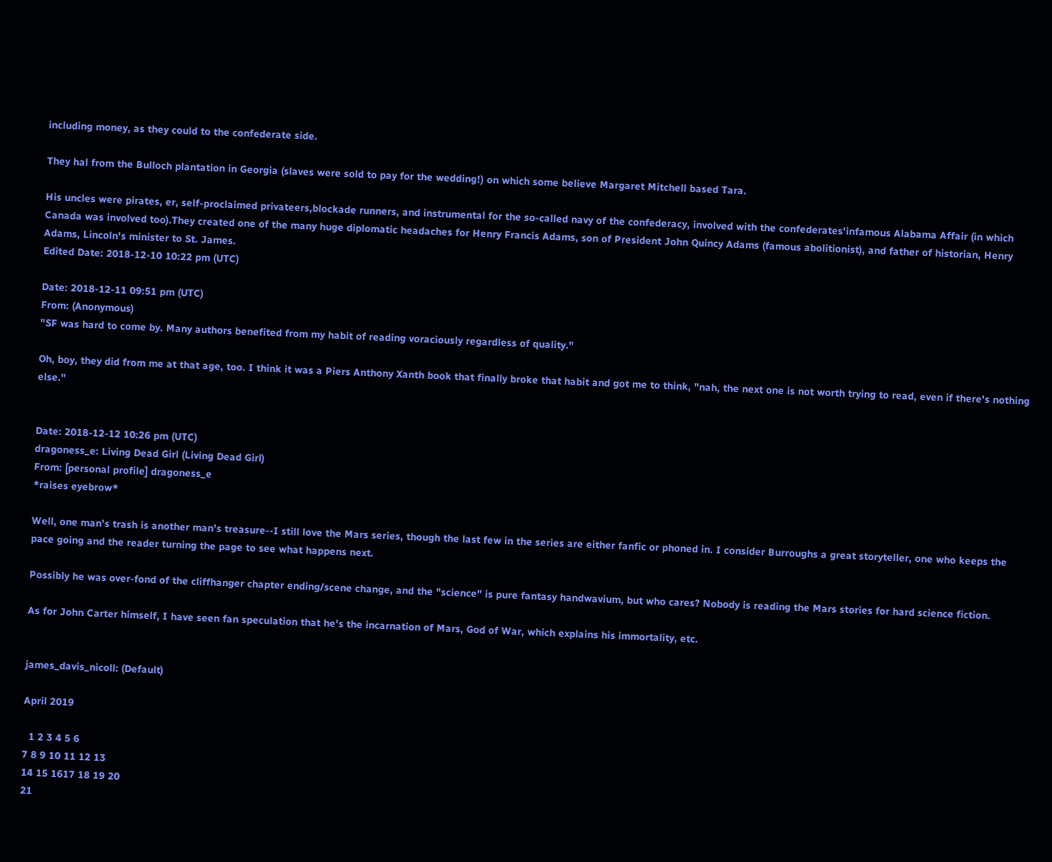including money, as they could to the confederate side.

They hal from the Bulloch plantation in Georgia (slaves were sold to pay for the wedding!) on which some believe Margaret Mitchell based Tara.

His uncles were pirates, er, self-proclaimed privateers,blockade runners, and instrumental for the so-called navy of the confederacy, involved with the confederates'infamous Alabama Affair (in which Canada was involved too).They created one of the many huge diplomatic headaches for Henry Francis Adams, son of President John Quincy Adams (famous abolitionist), and father of historian, Henry Adams, Lincoln's minister to St. James.
Edited Date: 2018-12-10 10:22 pm (UTC)

Date: 2018-12-11 09:51 pm (UTC)
From: (Anonymous)
"SF was hard to come by. Many authors benefited from my habit of reading voraciously regardless of quality."

Oh, boy, they did from me at that age, too. I think it was a Piers Anthony Xanth book that finally broke that habit and got me to think, "nah, the next one is not worth trying to read, even if there's nothing else."


Date: 2018-12-12 10:26 pm (UTC)
dragoness_e: Living Dead Girl (Living Dead Girl)
From: [personal profile] dragoness_e
*raises eyebrow*

Well, one man's trash is another man's treasure--I still love the Mars series, though the last few in the series are either fanfic or phoned in. I consider Burroughs a great storyteller, one who keeps the pace going and the reader turning the page to see what happens next.

Possibly he was over-fond of the cliffhanger chapter ending/scene change, and the "science" is pure fantasy handwavium, but who cares? Nobody is reading the Mars stories for hard science fiction.

As for John Carter himself, I have seen fan speculation that he's the incarnation of Mars, God of War, which explains his immortality, etc.


james_davis_nicoll: (Default)

April 2019

  1 2 3 4 5 6
7 8 9 10 11 12 13
14 15 1617 18 19 20
21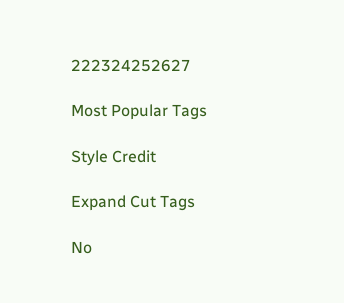222324252627

Most Popular Tags

Style Credit

Expand Cut Tags

No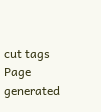cut tags
Page generated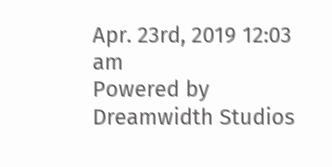Apr. 23rd, 2019 12:03 am
Powered by Dreamwidth Studios